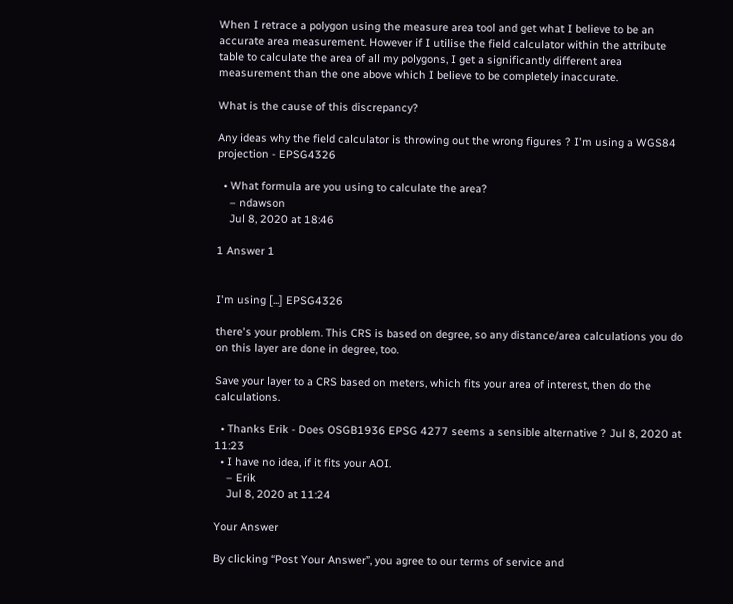When I retrace a polygon using the measure area tool and get what I believe to be an accurate area measurement. However if I utilise the field calculator within the attribute table to calculate the area of all my polygons, I get a significantly different area measurement than the one above which I believe to be completely inaccurate.

What is the cause of this discrepancy?

Any ideas why the field calculator is throwing out the wrong figures ? I'm using a WGS84 projection - EPSG4326

  • What formula are you using to calculate the area?
    – ndawson
    Jul 8, 2020 at 18:46

1 Answer 1


I'm using [...] EPSG4326

there's your problem. This CRS is based on degree, so any distance/area calculations you do on this layer are done in degree, too.

Save your layer to a CRS based on meters, which fits your area of interest, then do the calculations.

  • Thanks Erik - Does OSGB1936 EPSG 4277 seems a sensible alternative ? Jul 8, 2020 at 11:23
  • I have no idea, if it fits your AOI.
    – Erik
    Jul 8, 2020 at 11:24

Your Answer

By clicking “Post Your Answer”, you agree to our terms of service and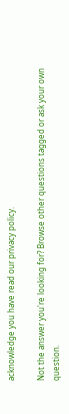acknowledge you have read our privacy policy.

Not the answer you're looking for? Browse other questions tagged or ask your own question.